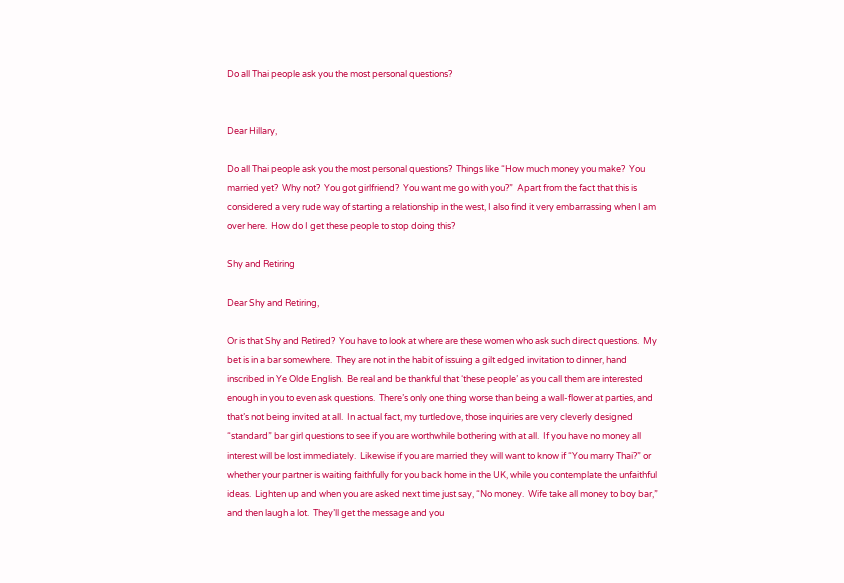Do all Thai people ask you the most personal questions?


Dear Hillary,

Do all Thai people ask you the most personal questions?  Things like “How much money you make?  You married yet?  Why not?  You got girlfriend?  You want me go with you?”  Apart from the fact that this is considered a very rude way of starting a relationship in the west, I also find it very embarrassing when I am over here.  How do I get these people to stop doing this?

Shy and Retiring

Dear Shy and Retiring,

Or is that Shy and Retired?  You have to look at where are these women who ask such direct questions.  My bet is in a bar somewhere.  They are not in the habit of issuing a gilt edged invitation to dinner, hand inscribed in Ye Olde English.  Be real and be thankful that ‘these people’ as you call them are interested enough in you to even ask questions.  There’s only one thing worse than being a wall-flower at parties, and that’s not being invited at all.  In actual fact, my turtledove, those inquiries are very cleverly designed “standard” bar girl questions to see if you are worthwhile bothering with at all.  If you have no money all interest will be lost immediately.  Likewise if you are married they will want to know if “You marry Thai?” or whether your partner is waiting faithfully for you back home in the UK, while you contemplate the unfaithful ideas.  Lighten up and when you are asked next time just say, “No money.  Wife take all money to boy bar,” and then laugh a lot.  They’ll get the message and you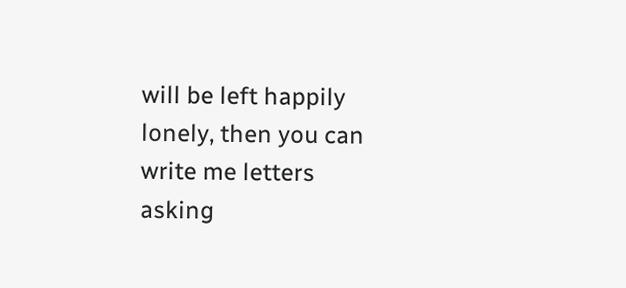will be left happily lonely, then you can write me letters asking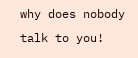why does nobody talk to you!